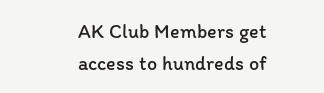AK Club Members get access to hundreds of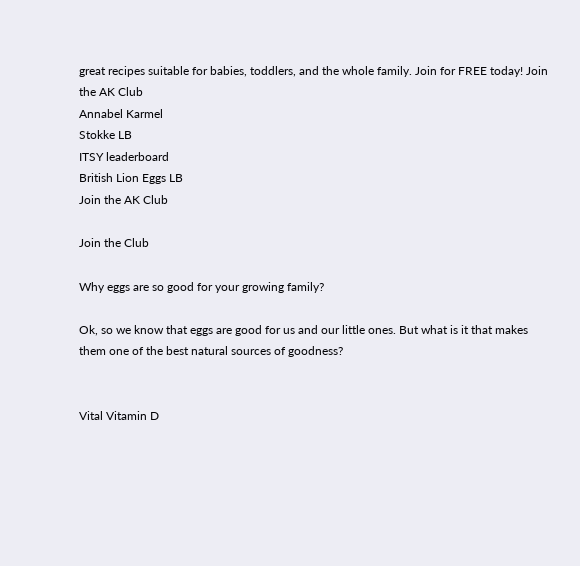great recipes suitable for babies, toddlers, and the whole family. Join for FREE today! Join the AK Club
Annabel Karmel
Stokke LB
ITSY leaderboard
British Lion Eggs LB
Join the AK Club

Join the Club

Why eggs are so good for your growing family?

Ok, so we know that eggs are good for us and our little ones. But what is it that makes them one of the best natural sources of goodness?


Vital Vitamin D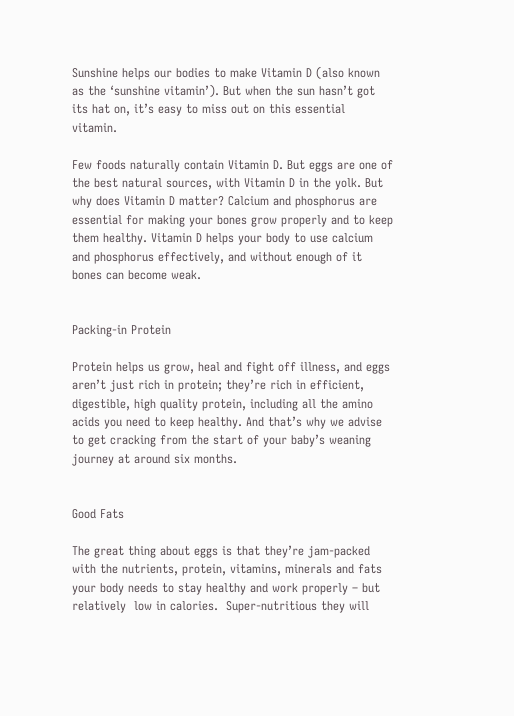Sunshine helps our bodies to make Vitamin D (also known as the ‘sunshine vitamin’). But when the sun hasn’t got its hat on, it’s easy to miss out on this essential vitamin.

Few foods naturally contain Vitamin D. But eggs are one of the best natural sources, with Vitamin D in the yolk. But why does Vitamin D matter? Calcium and phosphorus are essential for making your bones grow properly and to keep them healthy. Vitamin D helps your body to use calcium and phosphorus effectively, and without enough of it bones can become weak.


Packing-in Protein

Protein helps us grow, heal and fight off illness, and eggs aren’t just rich in protein; they’re rich in efficient, digestible, high quality protein, including all the amino acids you need to keep healthy. And that’s why we advise to get cracking from the start of your baby’s weaning journey at around six months.


Good Fats

The great thing about eggs is that they’re jam-packed with the nutrients, protein, vitamins, minerals and fats your body needs to stay healthy and work properly – but relatively  low in calories.  Super-nutritious they will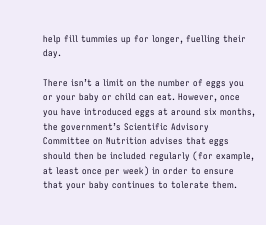help fill tummies up for longer, fuelling their day.

There isn’t a limit on the number of eggs you or your baby or child can eat. However, once you have introduced eggs at around six months, the government’s Scientific Advisory Committee on Nutrition advises that eggs should then be included regularly (for example, at least once per week) in order to ensure that your baby continues to tolerate them.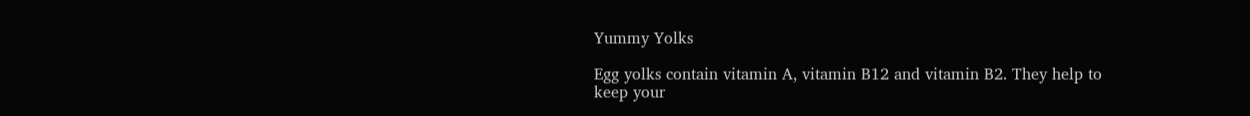Yummy Yolks

Egg yolks contain vitamin A, vitamin B12 and vitamin B2. They help to keep your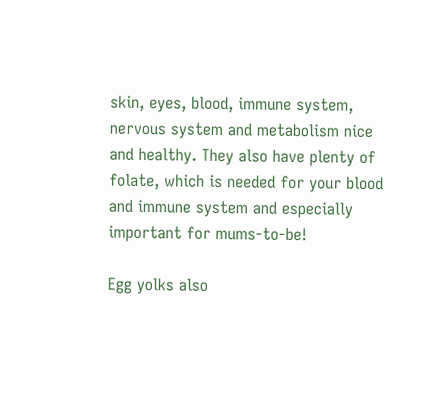skin, eyes, blood, immune system, nervous system and metabolism nice and healthy. They also have plenty of folate, which is needed for your blood and immune system and especially important for mums-to-be!

Egg yolks also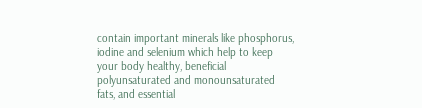contain important minerals like phosphorus, iodine and selenium which help to keep your body healthy, beneficial polyunsaturated and monounsaturated fats, and essential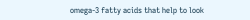omega-3 fatty acids that help to look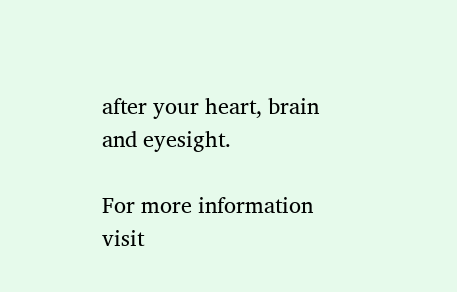after your heart, brain and eyesight.

For more information visit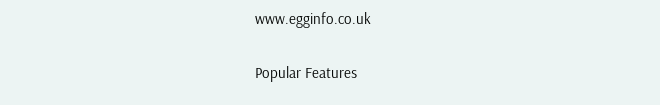www.egginfo.co.uk

Popular Features